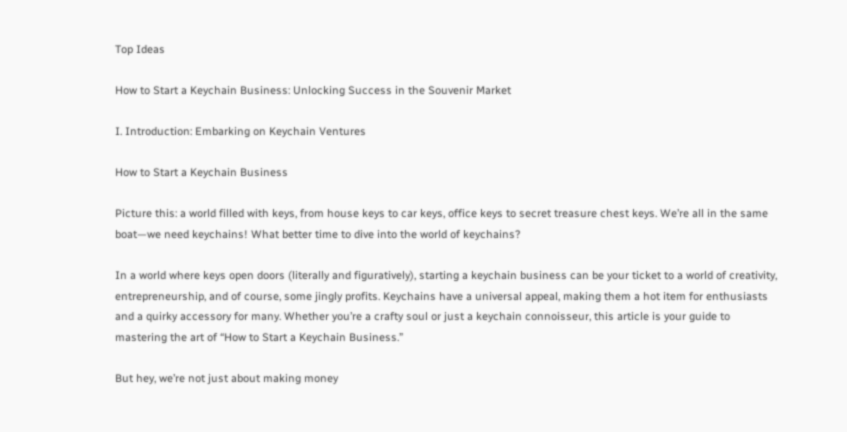Top Ideas

How to Start a Keychain Business: Unlocking Success in the Souvenir Market

I. Introduction: Embarking on Keychain Ventures

How to Start a Keychain Business

Picture this: a world filled with keys, from house keys to car keys, office keys to secret treasure chest keys. We’re all in the same boat—we need keychains! What better time to dive into the world of keychains?

In a world where keys open doors (literally and figuratively), starting a keychain business can be your ticket to a world of creativity, entrepreneurship, and of course, some jingly profits. Keychains have a universal appeal, making them a hot item for enthusiasts and a quirky accessory for many. Whether you’re a crafty soul or just a keychain connoisseur, this article is your guide to mastering the art of “How to Start a Keychain Business.”

But hey, we’re not just about making money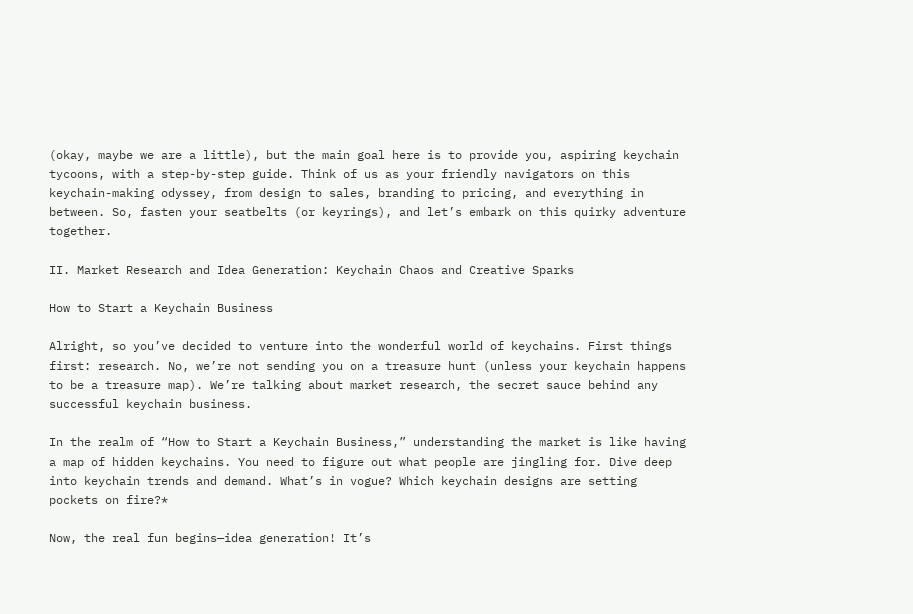(okay, maybe we are a little), but the main goal here is to provide you, aspiring keychain tycoons, with a step-by-step guide. Think of us as your friendly navigators on this keychain-making odyssey, from design to sales, branding to pricing, and everything in between. So, fasten your seatbelts (or keyrings), and let’s embark on this quirky adventure together.

II. Market Research and Idea Generation: Keychain Chaos and Creative Sparks

How to Start a Keychain Business

Alright, so you’ve decided to venture into the wonderful world of keychains. First things first: research. No, we’re not sending you on a treasure hunt (unless your keychain happens to be a treasure map). We’re talking about market research, the secret sauce behind any successful keychain business.

In the realm of “How to Start a Keychain Business,” understanding the market is like having a map of hidden keychains. You need to figure out what people are jingling for. Dive deep into keychain trends and demand. What’s in vogue? Which keychain designs are setting pockets on fire?*

Now, the real fun begins—idea generation! It’s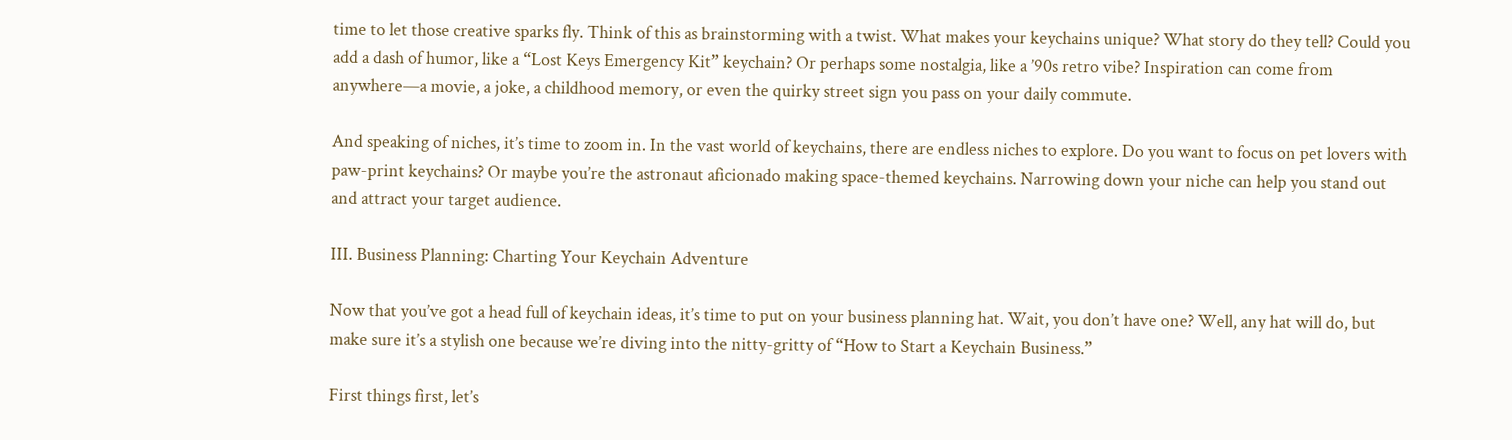time to let those creative sparks fly. Think of this as brainstorming with a twist. What makes your keychains unique? What story do they tell? Could you add a dash of humor, like a “Lost Keys Emergency Kit” keychain? Or perhaps some nostalgia, like a ’90s retro vibe? Inspiration can come from anywhere—a movie, a joke, a childhood memory, or even the quirky street sign you pass on your daily commute.

And speaking of niches, it’s time to zoom in. In the vast world of keychains, there are endless niches to explore. Do you want to focus on pet lovers with paw-print keychains? Or maybe you’re the astronaut aficionado making space-themed keychains. Narrowing down your niche can help you stand out and attract your target audience.

III. Business Planning: Charting Your Keychain Adventure

Now that you’ve got a head full of keychain ideas, it’s time to put on your business planning hat. Wait, you don’t have one? Well, any hat will do, but make sure it’s a stylish one because we’re diving into the nitty-gritty of “How to Start a Keychain Business.”

First things first, let’s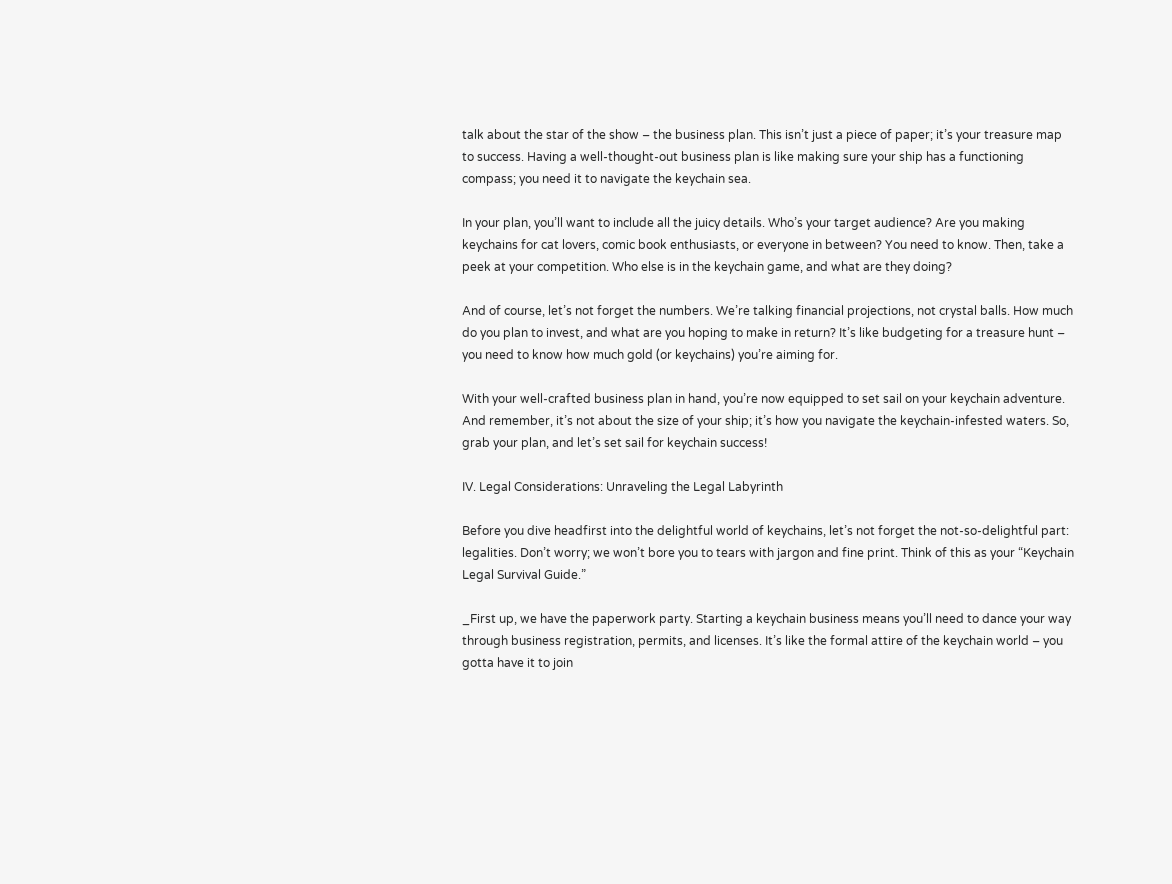talk about the star of the show – the business plan. This isn’t just a piece of paper; it’s your treasure map to success. Having a well-thought-out business plan is like making sure your ship has a functioning compass; you need it to navigate the keychain sea.

In your plan, you’ll want to include all the juicy details. Who’s your target audience? Are you making keychains for cat lovers, comic book enthusiasts, or everyone in between? You need to know. Then, take a peek at your competition. Who else is in the keychain game, and what are they doing?

And of course, let’s not forget the numbers. We’re talking financial projections, not crystal balls. How much do you plan to invest, and what are you hoping to make in return? It’s like budgeting for a treasure hunt – you need to know how much gold (or keychains) you’re aiming for.

With your well-crafted business plan in hand, you’re now equipped to set sail on your keychain adventure. And remember, it’s not about the size of your ship; it’s how you navigate the keychain-infested waters. So, grab your plan, and let’s set sail for keychain success!

IV. Legal Considerations: Unraveling the Legal Labyrinth

Before you dive headfirst into the delightful world of keychains, let’s not forget the not-so-delightful part: legalities. Don’t worry; we won’t bore you to tears with jargon and fine print. Think of this as your “Keychain Legal Survival Guide.”

_First up, we have the paperwork party. Starting a keychain business means you’ll need to dance your way through business registration, permits, and licenses. It’s like the formal attire of the keychain world – you gotta have it to join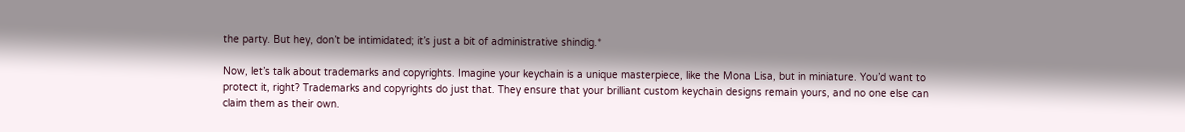the party. But hey, don’t be intimidated; it’s just a bit of administrative shindig.*

Now, let’s talk about trademarks and copyrights. Imagine your keychain is a unique masterpiece, like the Mona Lisa, but in miniature. You’d want to protect it, right? Trademarks and copyrights do just that. They ensure that your brilliant custom keychain designs remain yours, and no one else can claim them as their own.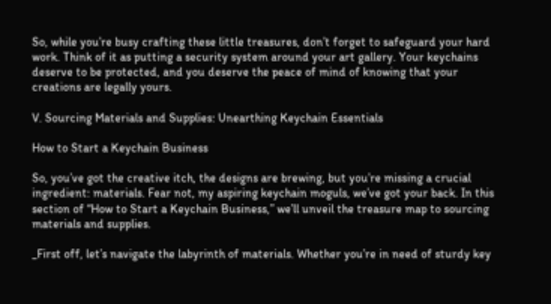So, while you’re busy crafting these little treasures, don’t forget to safeguard your hard work. Think of it as putting a security system around your art gallery. Your keychains deserve to be protected, and you deserve the peace of mind of knowing that your creations are legally yours.

V. Sourcing Materials and Supplies: Unearthing Keychain Essentials

How to Start a Keychain Business

So, you’ve got the creative itch, the designs are brewing, but you’re missing a crucial ingredient: materials. Fear not, my aspiring keychain moguls, we’ve got your back. In this section of “How to Start a Keychain Business,” we’ll unveil the treasure map to sourcing materials and supplies.

_First off, let’s navigate the labyrinth of materials. Whether you’re in need of sturdy key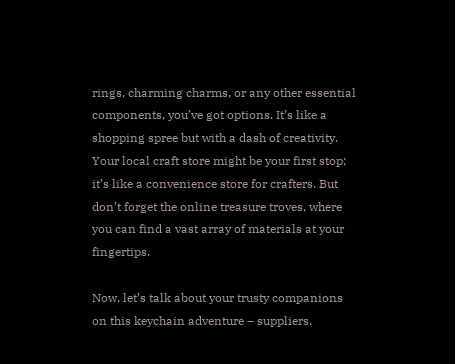rings, charming charms, or any other essential components, you’ve got options. It’s like a shopping spree but with a dash of creativity. Your local craft store might be your first stop; it’s like a convenience store for crafters. But don’t forget the online treasure troves, where you can find a vast array of materials at your fingertips.

Now, let’s talk about your trusty companions on this keychain adventure – suppliers.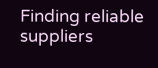Finding reliable suppliers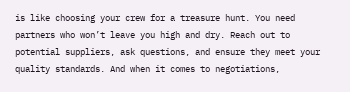is like choosing your crew for a treasure hunt. You need partners who won’t leave you high and dry. Reach out to potential suppliers, ask questions, and ensure they meet your quality standards. And when it comes to negotiations,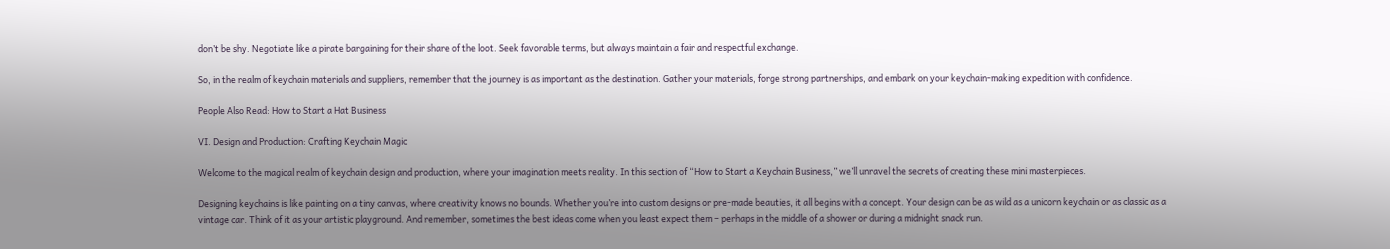don’t be shy. Negotiate like a pirate bargaining for their share of the loot. Seek favorable terms, but always maintain a fair and respectful exchange.

So, in the realm of keychain materials and suppliers, remember that the journey is as important as the destination. Gather your materials, forge strong partnerships, and embark on your keychain-making expedition with confidence.

People Also Read: How to Start a Hat Business

VI. Design and Production: Crafting Keychain Magic

Welcome to the magical realm of keychain design and production, where your imagination meets reality. In this section of “How to Start a Keychain Business,” we’ll unravel the secrets of creating these mini masterpieces.

Designing keychains is like painting on a tiny canvas, where creativity knows no bounds. Whether you’re into custom designs or pre-made beauties, it all begins with a concept. Your design can be as wild as a unicorn keychain or as classic as a vintage car. Think of it as your artistic playground. And remember, sometimes the best ideas come when you least expect them – perhaps in the middle of a shower or during a midnight snack run.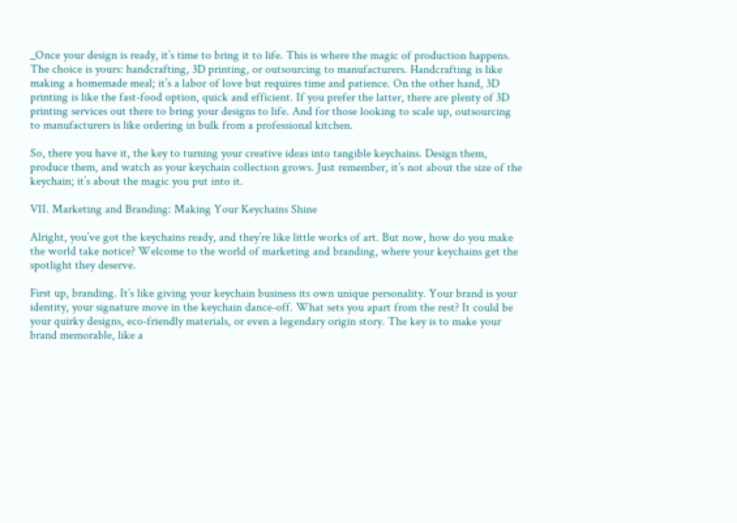_Once your design is ready, it’s time to bring it to life. This is where the magic of production happens. The choice is yours: handcrafting, 3D printing, or outsourcing to manufacturers. Handcrafting is like making a homemade meal; it’s a labor of love but requires time and patience. On the other hand, 3D printing is like the fast-food option, quick and efficient. If you prefer the latter, there are plenty of 3D printing services out there to bring your designs to life. And for those looking to scale up, outsourcing to manufacturers is like ordering in bulk from a professional kitchen.

So, there you have it, the key to turning your creative ideas into tangible keychains. Design them, produce them, and watch as your keychain collection grows. Just remember, it’s not about the size of the keychain; it’s about the magic you put into it.

VII. Marketing and Branding: Making Your Keychains Shine

Alright, you’ve got the keychains ready, and they’re like little works of art. But now, how do you make the world take notice? Welcome to the world of marketing and branding, where your keychains get the spotlight they deserve.

First up, branding. It’s like giving your keychain business its own unique personality. Your brand is your identity, your signature move in the keychain dance-off. What sets you apart from the rest? It could be your quirky designs, eco-friendly materials, or even a legendary origin story. The key is to make your brand memorable, like a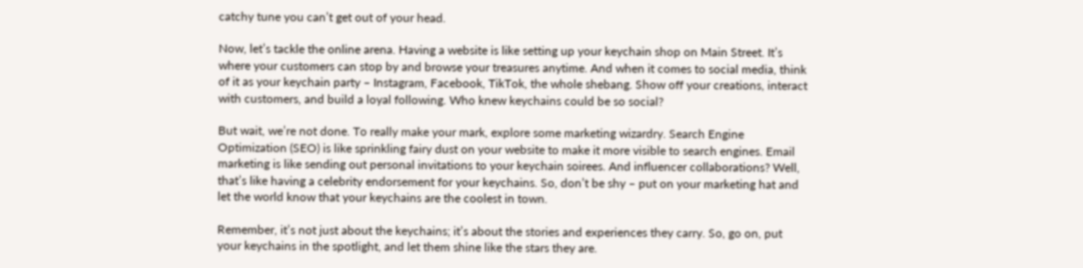catchy tune you can’t get out of your head.

Now, let’s tackle the online arena. Having a website is like setting up your keychain shop on Main Street. It’s where your customers can stop by and browse your treasures anytime. And when it comes to social media, think of it as your keychain party – Instagram, Facebook, TikTok, the whole shebang. Show off your creations, interact with customers, and build a loyal following. Who knew keychains could be so social?

But wait, we’re not done. To really make your mark, explore some marketing wizardry. Search Engine Optimization (SEO) is like sprinkling fairy dust on your website to make it more visible to search engines. Email marketing is like sending out personal invitations to your keychain soirees. And influencer collaborations? Well, that’s like having a celebrity endorsement for your keychains. So, don’t be shy – put on your marketing hat and let the world know that your keychains are the coolest in town.

Remember, it’s not just about the keychains; it’s about the stories and experiences they carry. So, go on, put your keychains in the spotlight, and let them shine like the stars they are.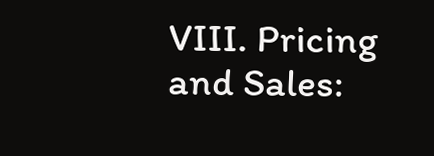VIII. Pricing and Sales: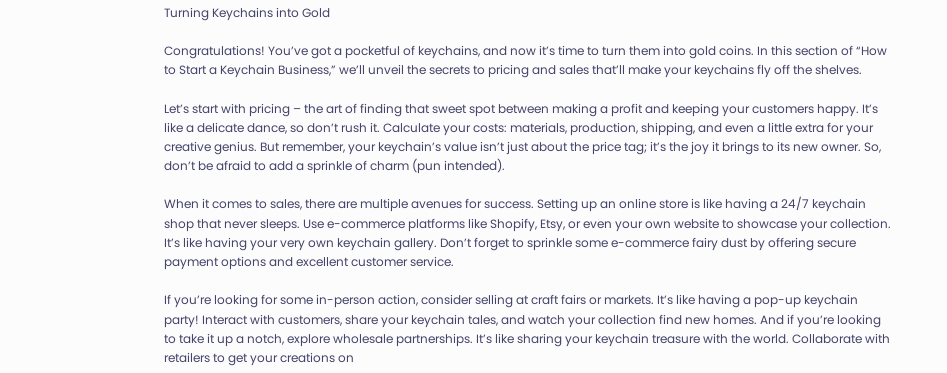Turning Keychains into Gold

Congratulations! You’ve got a pocketful of keychains, and now it’s time to turn them into gold coins. In this section of “How to Start a Keychain Business,” we’ll unveil the secrets to pricing and sales that’ll make your keychains fly off the shelves.

Let’s start with pricing – the art of finding that sweet spot between making a profit and keeping your customers happy. It’s like a delicate dance, so don’t rush it. Calculate your costs: materials, production, shipping, and even a little extra for your creative genius. But remember, your keychain’s value isn’t just about the price tag; it’s the joy it brings to its new owner. So, don’t be afraid to add a sprinkle of charm (pun intended).

When it comes to sales, there are multiple avenues for success. Setting up an online store is like having a 24/7 keychain shop that never sleeps. Use e-commerce platforms like Shopify, Etsy, or even your own website to showcase your collection. It’s like having your very own keychain gallery. Don’t forget to sprinkle some e-commerce fairy dust by offering secure payment options and excellent customer service.

If you’re looking for some in-person action, consider selling at craft fairs or markets. It’s like having a pop-up keychain party! Interact with customers, share your keychain tales, and watch your collection find new homes. And if you’re looking to take it up a notch, explore wholesale partnerships. It’s like sharing your keychain treasure with the world. Collaborate with retailers to get your creations on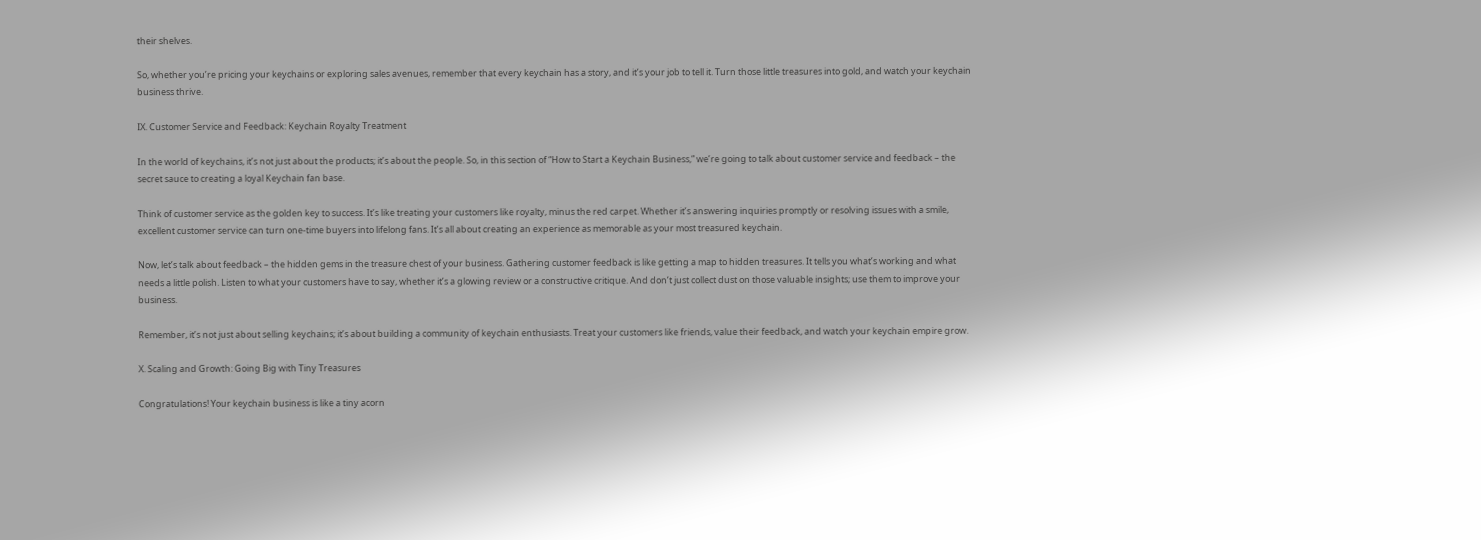their shelves.

So, whether you’re pricing your keychains or exploring sales avenues, remember that every keychain has a story, and it’s your job to tell it. Turn those little treasures into gold, and watch your keychain business thrive.

IX. Customer Service and Feedback: Keychain Royalty Treatment

In the world of keychains, it’s not just about the products; it’s about the people. So, in this section of “How to Start a Keychain Business,” we’re going to talk about customer service and feedback – the secret sauce to creating a loyal Keychain fan base.

Think of customer service as the golden key to success. It’s like treating your customers like royalty, minus the red carpet. Whether it’s answering inquiries promptly or resolving issues with a smile, excellent customer service can turn one-time buyers into lifelong fans. It’s all about creating an experience as memorable as your most treasured keychain.

Now, let’s talk about feedback – the hidden gems in the treasure chest of your business. Gathering customer feedback is like getting a map to hidden treasures. It tells you what’s working and what needs a little polish. Listen to what your customers have to say, whether it’s a glowing review or a constructive critique. And don’t just collect dust on those valuable insights; use them to improve your business.

Remember, it’s not just about selling keychains; it’s about building a community of keychain enthusiasts. Treat your customers like friends, value their feedback, and watch your keychain empire grow.

X. Scaling and Growth: Going Big with Tiny Treasures

Congratulations! Your keychain business is like a tiny acorn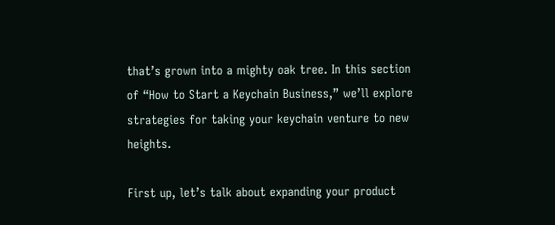that’s grown into a mighty oak tree. In this section of “How to Start a Keychain Business,” we’ll explore strategies for taking your keychain venture to new heights.

First up, let’s talk about expanding your product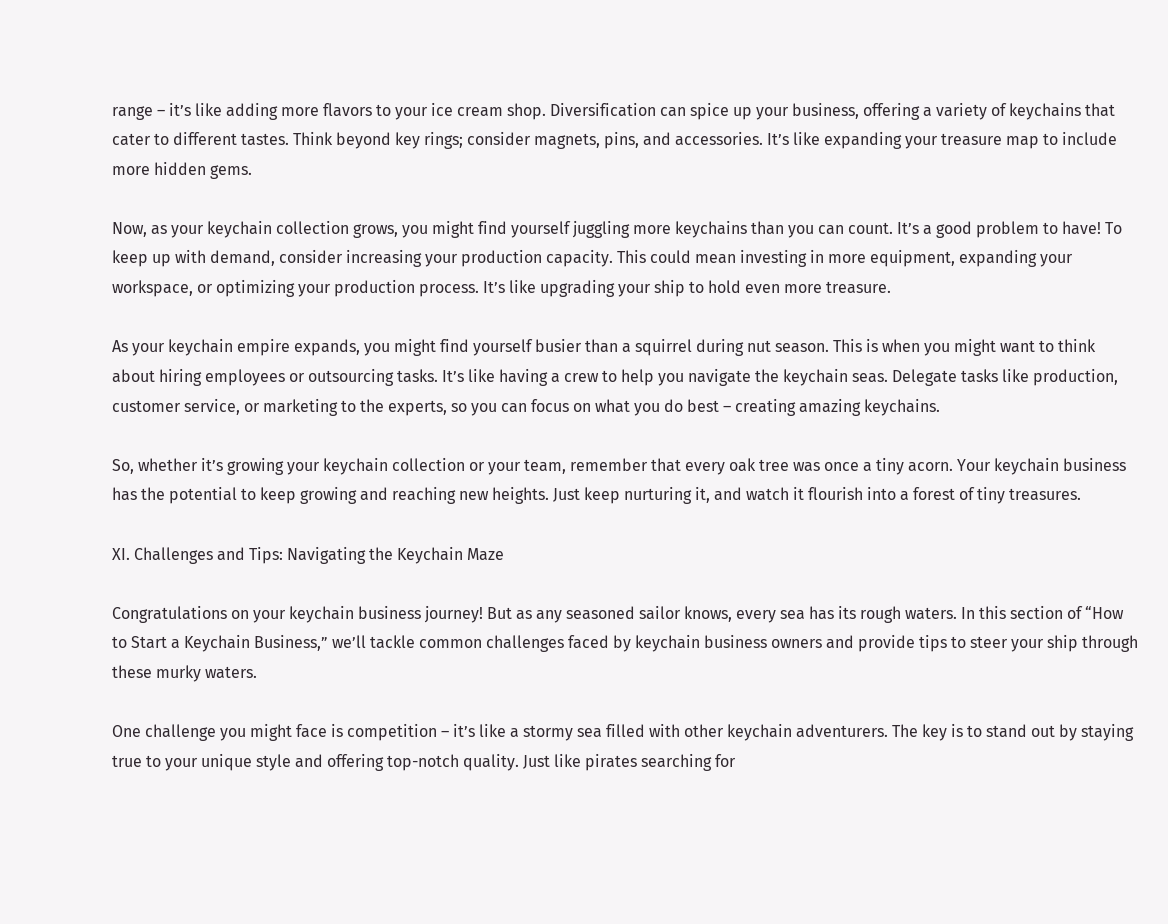range – it’s like adding more flavors to your ice cream shop. Diversification can spice up your business, offering a variety of keychains that cater to different tastes. Think beyond key rings; consider magnets, pins, and accessories. It’s like expanding your treasure map to include more hidden gems.

Now, as your keychain collection grows, you might find yourself juggling more keychains than you can count. It’s a good problem to have! To keep up with demand, consider increasing your production capacity. This could mean investing in more equipment, expanding your workspace, or optimizing your production process. It’s like upgrading your ship to hold even more treasure.

As your keychain empire expands, you might find yourself busier than a squirrel during nut season. This is when you might want to think about hiring employees or outsourcing tasks. It’s like having a crew to help you navigate the keychain seas. Delegate tasks like production, customer service, or marketing to the experts, so you can focus on what you do best – creating amazing keychains.

So, whether it’s growing your keychain collection or your team, remember that every oak tree was once a tiny acorn. Your keychain business has the potential to keep growing and reaching new heights. Just keep nurturing it, and watch it flourish into a forest of tiny treasures.

XI. Challenges and Tips: Navigating the Keychain Maze

Congratulations on your keychain business journey! But as any seasoned sailor knows, every sea has its rough waters. In this section of “How to Start a Keychain Business,” we’ll tackle common challenges faced by keychain business owners and provide tips to steer your ship through these murky waters.

One challenge you might face is competition – it’s like a stormy sea filled with other keychain adventurers. The key is to stand out by staying true to your unique style and offering top-notch quality. Just like pirates searching for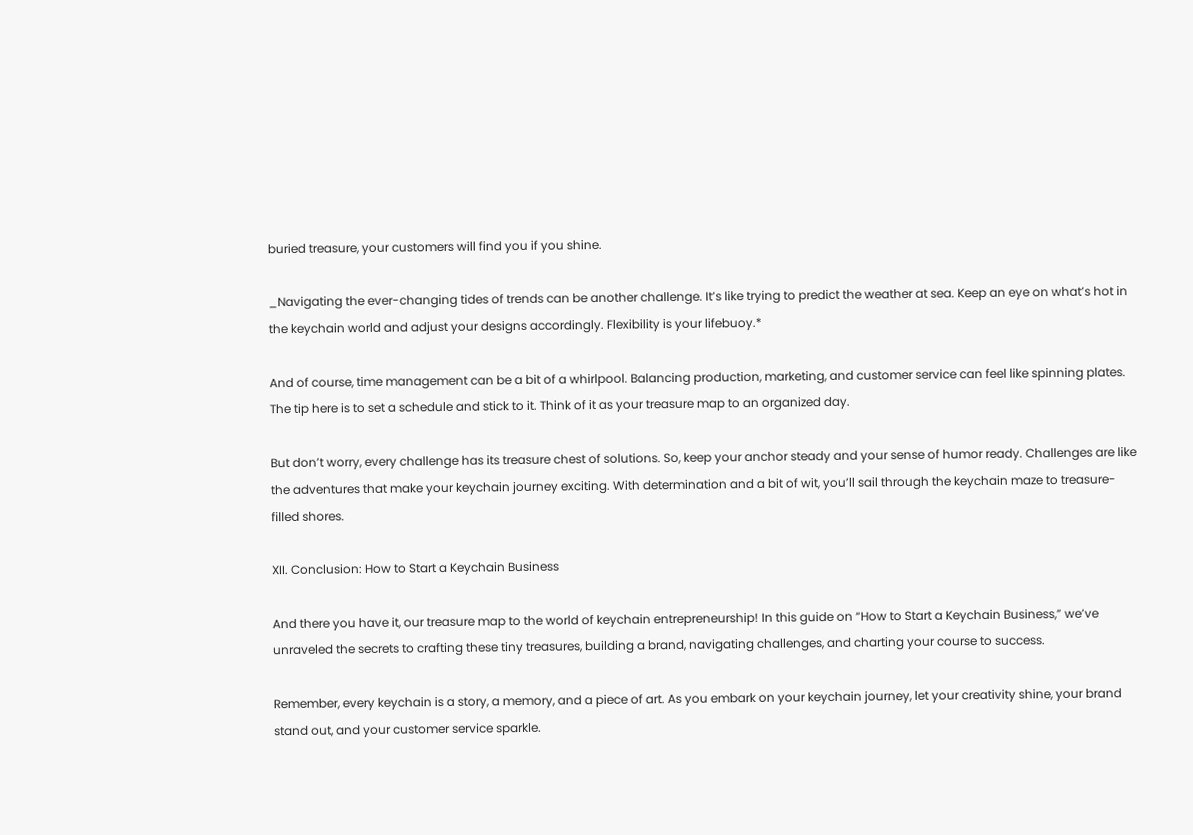buried treasure, your customers will find you if you shine.

_Navigating the ever-changing tides of trends can be another challenge. It’s like trying to predict the weather at sea. Keep an eye on what’s hot in the keychain world and adjust your designs accordingly. Flexibility is your lifebuoy.*

And of course, time management can be a bit of a whirlpool. Balancing production, marketing, and customer service can feel like spinning plates. The tip here is to set a schedule and stick to it. Think of it as your treasure map to an organized day.

But don’t worry, every challenge has its treasure chest of solutions. So, keep your anchor steady and your sense of humor ready. Challenges are like the adventures that make your keychain journey exciting. With determination and a bit of wit, you’ll sail through the keychain maze to treasure-filled shores.

XII. Conclusion: How to Start a Keychain Business

And there you have it, our treasure map to the world of keychain entrepreneurship! In this guide on “How to Start a Keychain Business,” we’ve unraveled the secrets to crafting these tiny treasures, building a brand, navigating challenges, and charting your course to success.

Remember, every keychain is a story, a memory, and a piece of art. As you embark on your keychain journey, let your creativity shine, your brand stand out, and your customer service sparkle.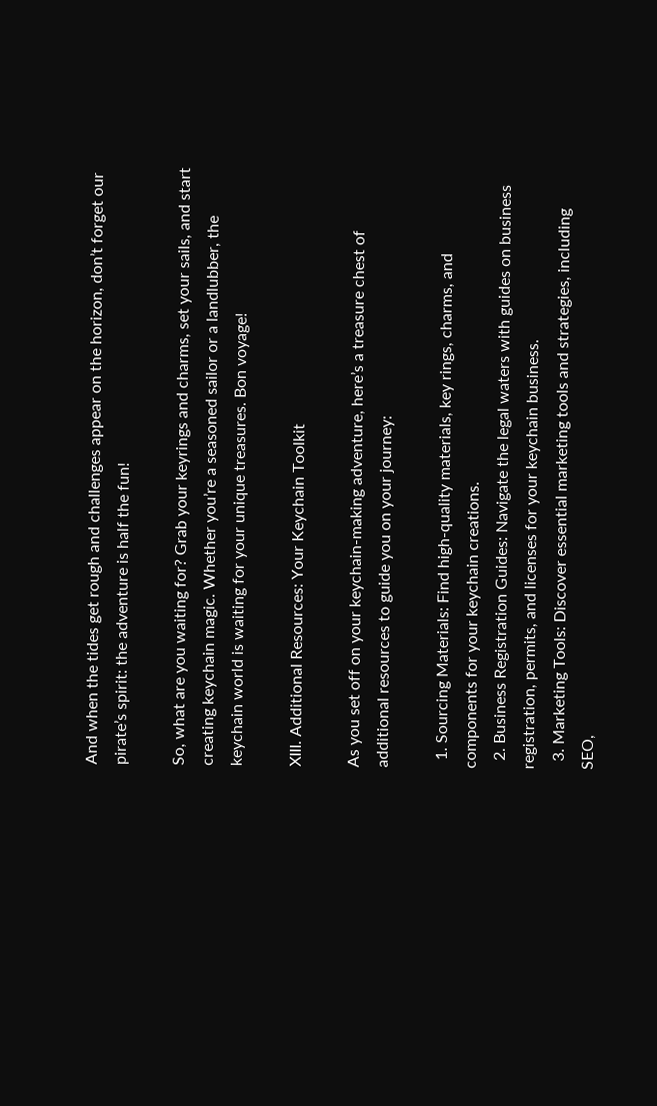And when the tides get rough and challenges appear on the horizon, don’t forget our pirate’s spirit: the adventure is half the fun!

So, what are you waiting for? Grab your keyrings and charms, set your sails, and start creating keychain magic. Whether you’re a seasoned sailor or a landlubber, the keychain world is waiting for your unique treasures. Bon voyage!

XIII. Additional Resources: Your Keychain Toolkit

As you set off on your keychain-making adventure, here’s a treasure chest of additional resources to guide you on your journey:

  1. Sourcing Materials: Find high-quality materials, key rings, charms, and components for your keychain creations.
  2. Business Registration Guides: Navigate the legal waters with guides on business registration, permits, and licenses for your keychain business.
  3. Marketing Tools: Discover essential marketing tools and strategies, including SEO,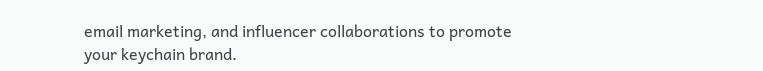email marketing, and influencer collaborations to promote your keychain brand.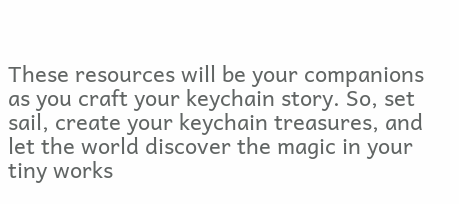These resources will be your companions as you craft your keychain story. So, set sail, create your keychain treasures, and let the world discover the magic in your tiny works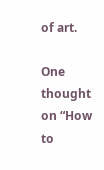of art.

One thought on “How to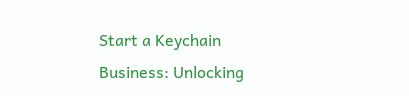Start a Keychain Business: Unlocking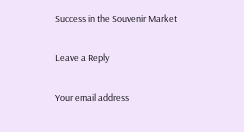Success in the Souvenir Market

Leave a Reply

Your email address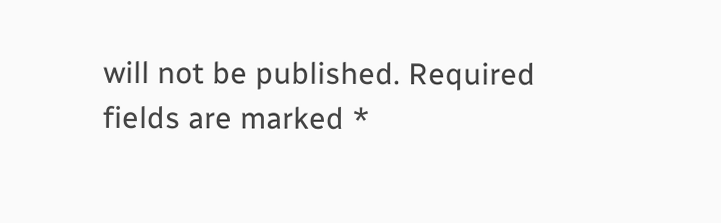will not be published. Required fields are marked *